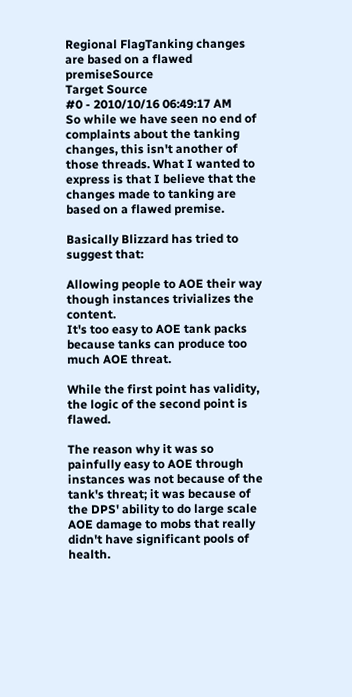Regional FlagTanking changes are based on a flawed premiseSource
Target Source
#0 - 2010/10/16 06:49:17 AM
So while we have seen no end of complaints about the tanking changes, this isn't another of those threads. What I wanted to express is that I believe that the changes made to tanking are based on a flawed premise.

Basically Blizzard has tried to suggest that:

Allowing people to AOE their way though instances trivializes the content.
It's too easy to AOE tank packs because tanks can produce too much AOE threat.

While the first point has validity, the logic of the second point is flawed.

The reason why it was so painfully easy to AOE through instances was not because of the tank's threat; it was because of the DPS' ability to do large scale AOE damage to mobs that really didn't have significant pools of health.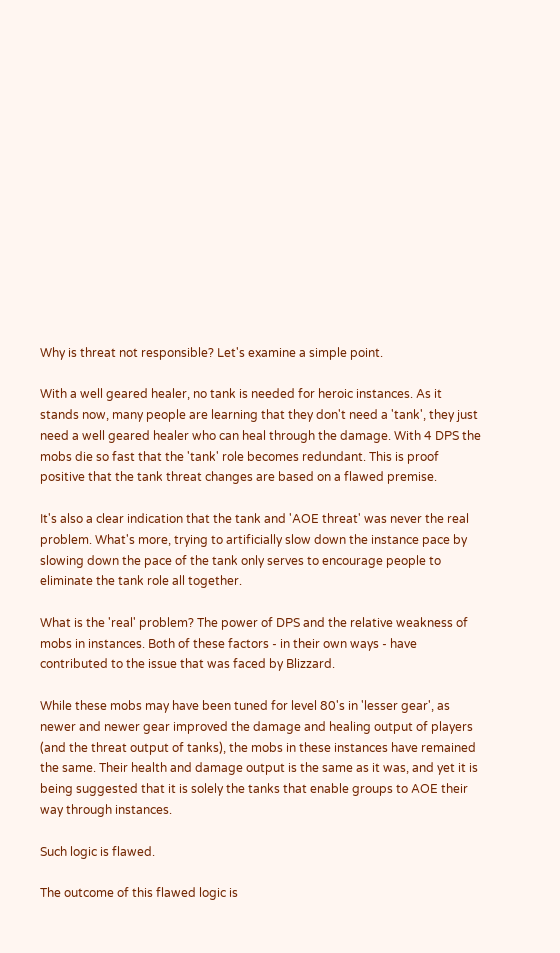Why is threat not responsible? Let's examine a simple point.

With a well geared healer, no tank is needed for heroic instances. As it stands now, many people are learning that they don't need a 'tank', they just need a well geared healer who can heal through the damage. With 4 DPS the mobs die so fast that the 'tank' role becomes redundant. This is proof positive that the tank threat changes are based on a flawed premise.

It's also a clear indication that the tank and 'AOE threat' was never the real problem. What's more, trying to artificially slow down the instance pace by slowing down the pace of the tank only serves to encourage people to eliminate the tank role all together.

What is the 'real' problem? The power of DPS and the relative weakness of mobs in instances. Both of these factors - in their own ways - have contributed to the issue that was faced by Blizzard.

While these mobs may have been tuned for level 80's in 'lesser gear', as newer and newer gear improved the damage and healing output of players (and the threat output of tanks), the mobs in these instances have remained the same. Their health and damage output is the same as it was, and yet it is being suggested that it is solely the tanks that enable groups to AOE their way through instances.

Such logic is flawed.

The outcome of this flawed logic is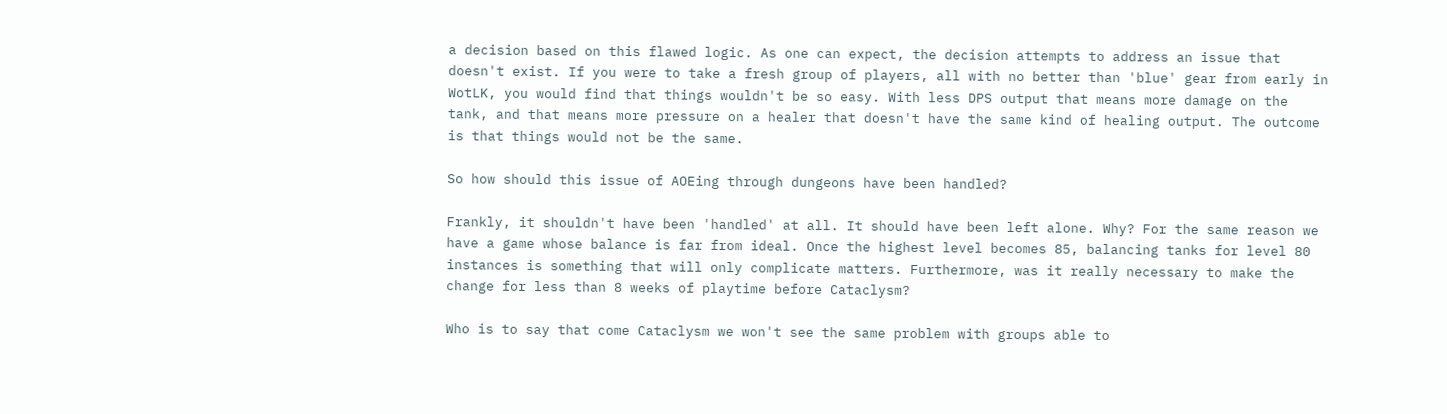a decision based on this flawed logic. As one can expect, the decision attempts to address an issue that doesn't exist. If you were to take a fresh group of players, all with no better than 'blue' gear from early in WotLK, you would find that things wouldn't be so easy. With less DPS output that means more damage on the tank, and that means more pressure on a healer that doesn't have the same kind of healing output. The outcome is that things would not be the same.

So how should this issue of AOEing through dungeons have been handled?

Frankly, it shouldn't have been 'handled' at all. It should have been left alone. Why? For the same reason we have a game whose balance is far from ideal. Once the highest level becomes 85, balancing tanks for level 80 instances is something that will only complicate matters. Furthermore, was it really necessary to make the change for less than 8 weeks of playtime before Cataclysm?

Who is to say that come Cataclysm we won't see the same problem with groups able to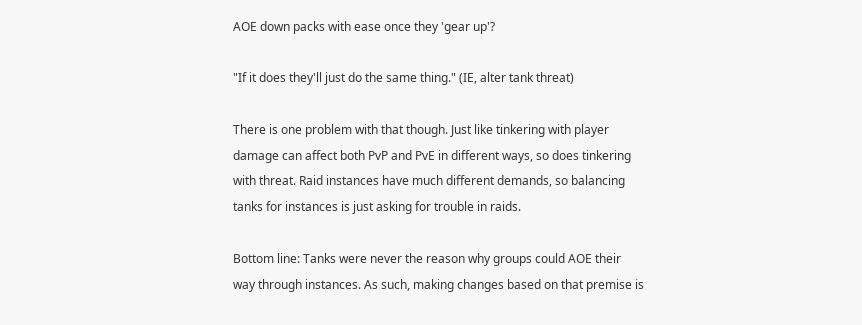AOE down packs with ease once they 'gear up'?

"If it does they'll just do the same thing." (IE, alter tank threat)

There is one problem with that though. Just like tinkering with player damage can affect both PvP and PvE in different ways, so does tinkering with threat. Raid instances have much different demands, so balancing tanks for instances is just asking for trouble in raids.

Bottom line: Tanks were never the reason why groups could AOE their way through instances. As such, making changes based on that premise is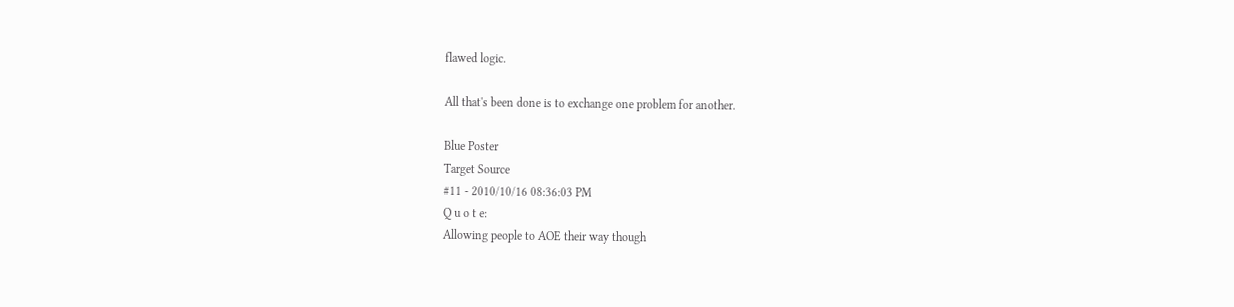flawed logic.

All that's been done is to exchange one problem for another.

Blue Poster
Target Source
#11 - 2010/10/16 08:36:03 PM
Q u o t e:
Allowing people to AOE their way though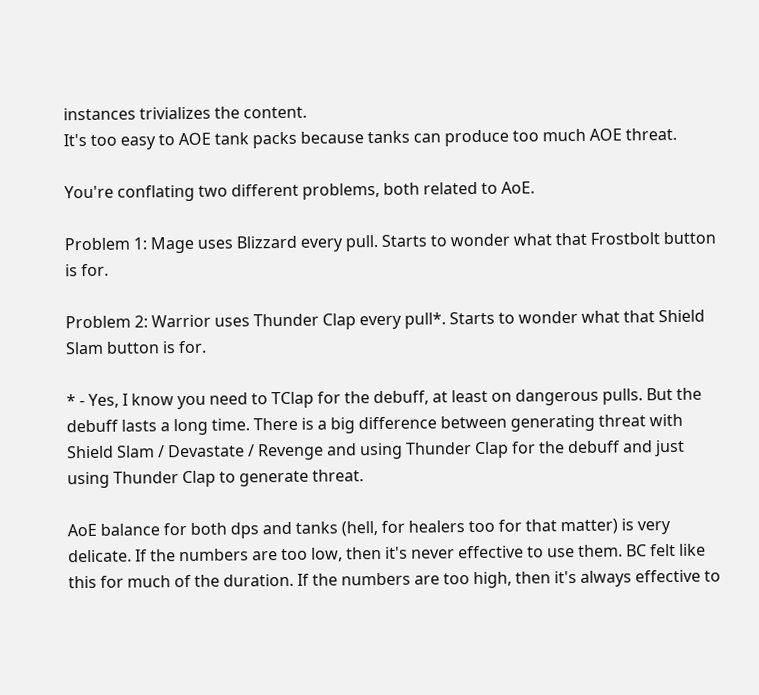instances trivializes the content.
It's too easy to AOE tank packs because tanks can produce too much AOE threat.

You're conflating two different problems, both related to AoE.

Problem 1: Mage uses Blizzard every pull. Starts to wonder what that Frostbolt button is for.

Problem 2: Warrior uses Thunder Clap every pull*. Starts to wonder what that Shield Slam button is for.

* - Yes, I know you need to TClap for the debuff, at least on dangerous pulls. But the debuff lasts a long time. There is a big difference between generating threat with Shield Slam / Devastate / Revenge and using Thunder Clap for the debuff and just using Thunder Clap to generate threat.

AoE balance for both dps and tanks (hell, for healers too for that matter) is very delicate. If the numbers are too low, then it's never effective to use them. BC felt like this for much of the duration. If the numbers are too high, then it's always effective to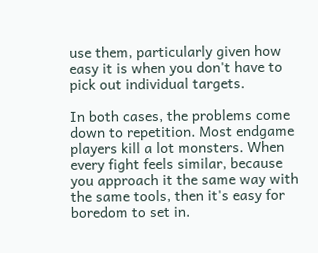use them, particularly given how easy it is when you don't have to pick out individual targets.

In both cases, the problems come down to repetition. Most endgame players kill a lot monsters. When every fight feels similar, because you approach it the same way with the same tools, then it's easy for boredom to set in.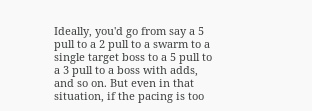Ideally, you'd go from say a 5 pull to a 2 pull to a swarm to a single target boss to a 5 pull to a 3 pull to a boss with adds, and so on. But even in that situation, if the pacing is too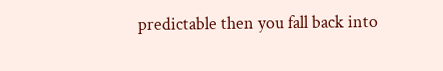predictable then you fall back into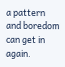a pattern and boredom can get in again.